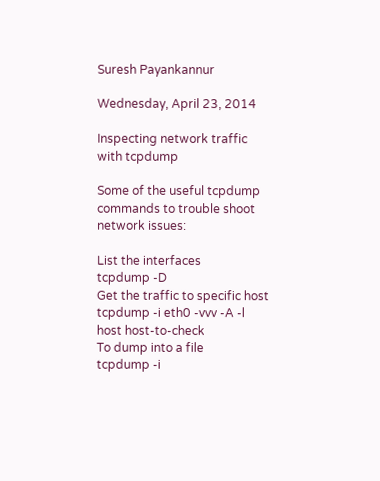Suresh Payankannur

Wednesday, April 23, 2014

Inspecting network traffic with tcpdump

Some of the useful tcpdump commands to trouble shoot network issues:

List the interfaces
tcpdump -D
Get the traffic to specific host
tcpdump -i eth0 -vvv -A -l host host-to-check
To dump into a file
tcpdump -i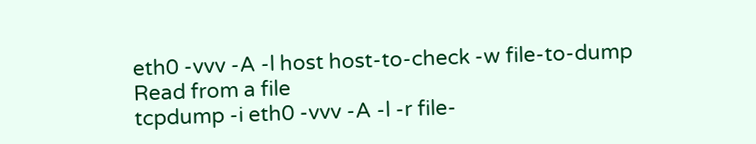eth0 -vvv -A -l host host-to-check -w file-to-dump
Read from a file
tcpdump -i eth0 -vvv -A -l -r file-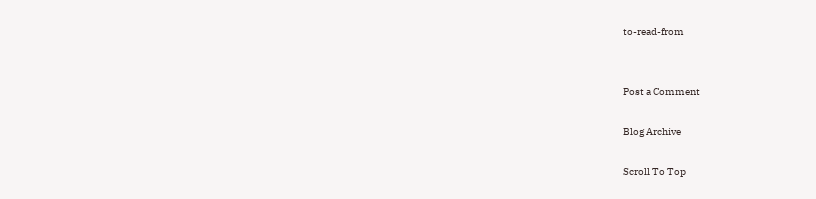to-read-from


Post a Comment

Blog Archive

Scroll To Top